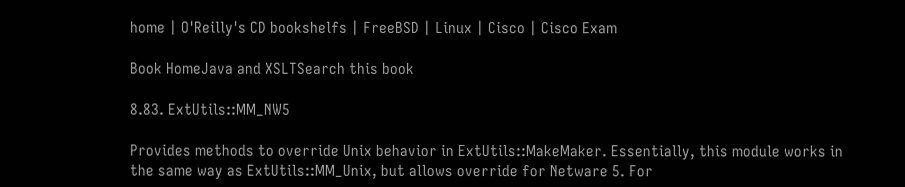home | O'Reilly's CD bookshelfs | FreeBSD | Linux | Cisco | Cisco Exam

Book HomeJava and XSLTSearch this book

8.83. ExtUtils::MM_NW5

Provides methods to override Unix behavior in ExtUtils::MakeMaker. Essentially, this module works in the same way as ExtUtils::MM_Unix, but allows override for Netware 5. For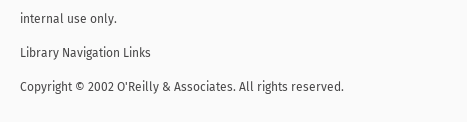internal use only.

Library Navigation Links

Copyright © 2002 O'Reilly & Associates. All rights reserved.